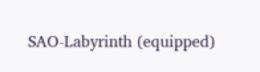SAO-Labyrinth (equipped)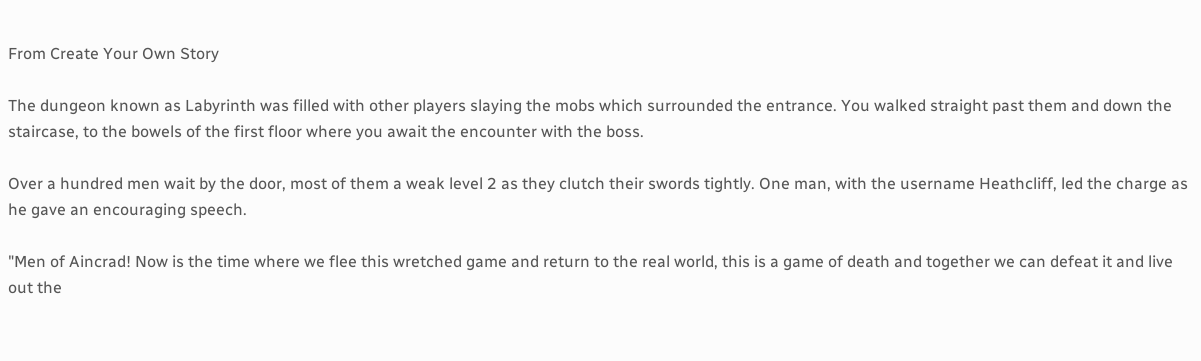From Create Your Own Story

The dungeon known as Labyrinth was filled with other players slaying the mobs which surrounded the entrance. You walked straight past them and down the staircase, to the bowels of the first floor where you await the encounter with the boss.

Over a hundred men wait by the door, most of them a weak level 2 as they clutch their swords tightly. One man, with the username Heathcliff, led the charge as he gave an encouraging speech.

"Men of Aincrad! Now is the time where we flee this wretched game and return to the real world, this is a game of death and together we can defeat it and live out the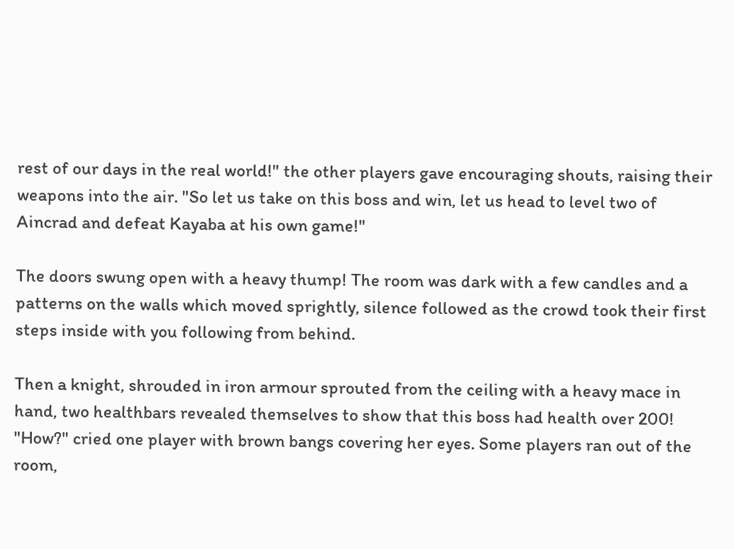rest of our days in the real world!" the other players gave encouraging shouts, raising their weapons into the air. "So let us take on this boss and win, let us head to level two of Aincrad and defeat Kayaba at his own game!"

The doors swung open with a heavy thump! The room was dark with a few candles and a patterns on the walls which moved sprightly, silence followed as the crowd took their first steps inside with you following from behind.

Then a knight, shrouded in iron armour sprouted from the ceiling with a heavy mace in hand, two healthbars revealed themselves to show that this boss had health over 200! "How?" cried one player with brown bangs covering her eyes. Some players ran out of the room,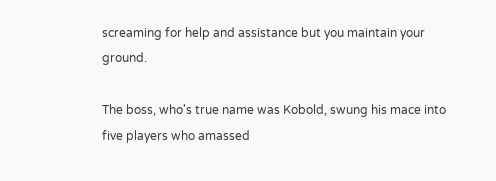screaming for help and assistance but you maintain your ground.

The boss, who's true name was Kobold, swung his mace into five players who amassed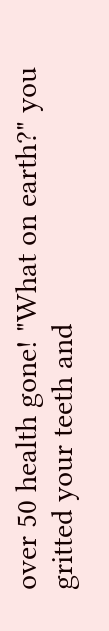over 50 health gone! "What on earth?" you gritted your teeth and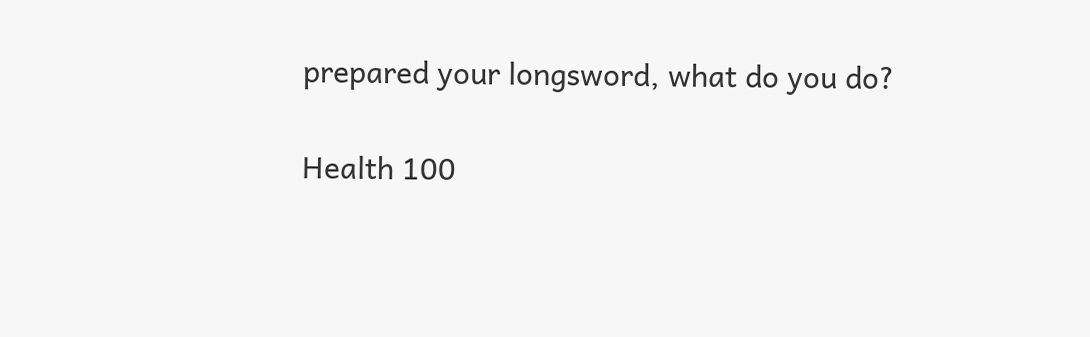prepared your longsword, what do you do?

Health 100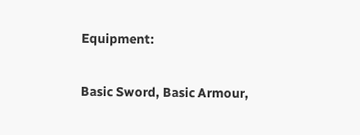Equipment:

Basic Sword, Basic Armour,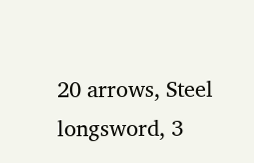20 arrows, Steel longsword, 3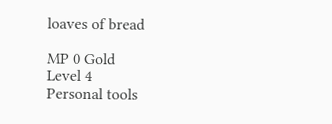loaves of bread

MP 0 Gold
Level 4
Personal tools